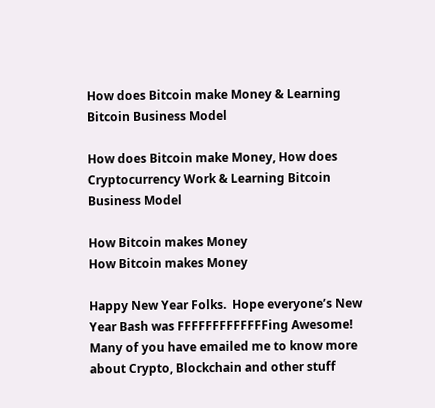How does Bitcoin make Money & Learning Bitcoin Business Model

How does Bitcoin make Money, How does Cryptocurrency Work & Learning Bitcoin Business Model

How Bitcoin makes Money
How Bitcoin makes Money

Happy New Year Folks.  Hope everyone’s New Year Bash was FFFFFFFFFFFFFing Awesome!     Many of you have emailed me to know more about Crypto, Blockchain and other stuff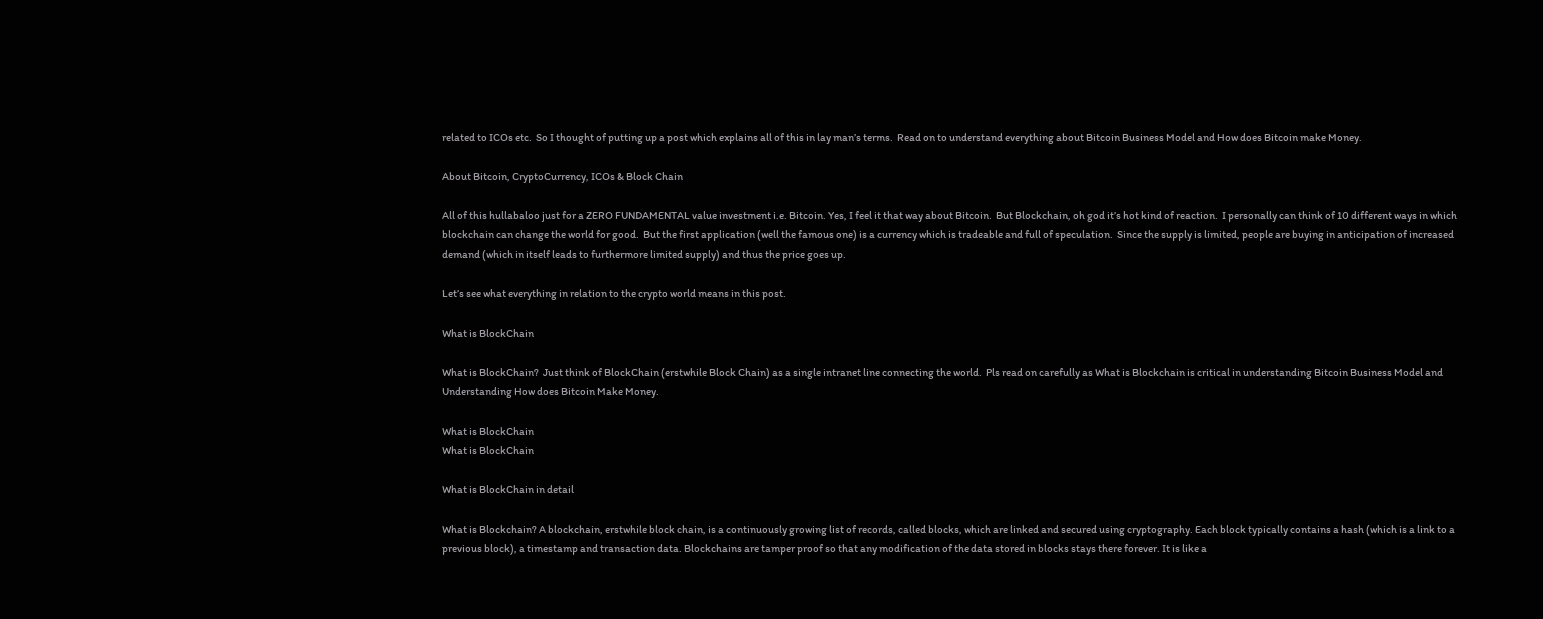related to ICOs etc.  So I thought of putting up a post which explains all of this in lay man’s terms.  Read on to understand everything about Bitcoin Business Model and How does Bitcoin make Money.

About Bitcoin, CryptoCurrency, ICOs & Block Chain

All of this hullabaloo just for a ZERO FUNDAMENTAL value investment i.e. Bitcoin. Yes, I feel it that way about Bitcoin.  But Blockchain, oh god it’s hot kind of reaction.  I personally can think of 10 different ways in which blockchain can change the world for good.  But the first application (well the famous one) is a currency which is tradeable and full of speculation.  Since the supply is limited, people are buying in anticipation of increased demand (which in itself leads to furthermore limited supply) and thus the price goes up.

Let’s see what everything in relation to the crypto world means in this post.

What is BlockChain

What is BlockChain?  Just think of BlockChain (erstwhile Block Chain) as a single intranet line connecting the world.  Pls read on carefully as What is Blockchain is critical in understanding Bitcoin Business Model and Understanding How does Bitcoin Make Money.

What is BlockChain
What is BlockChain

What is BlockChain in detail

What is Blockchain? A blockchain, erstwhile block chain, is a continuously growing list of records, called blocks, which are linked and secured using cryptography. Each block typically contains a hash (which is a link to a previous block), a timestamp and transaction data. Blockchains are tamper proof so that any modification of the data stored in blocks stays there forever. It is like a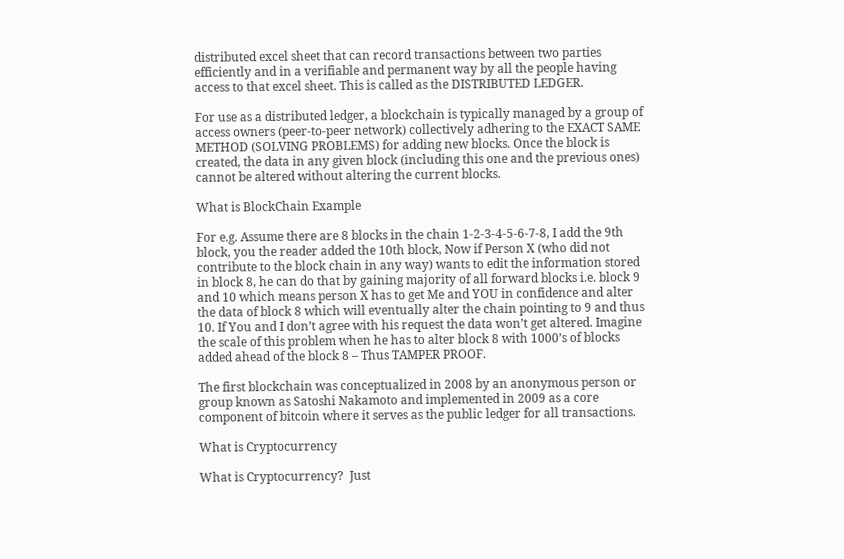distributed excel sheet that can record transactions between two parties efficiently and in a verifiable and permanent way by all the people having access to that excel sheet. This is called as the DISTRIBUTED LEDGER.

For use as a distributed ledger, a blockchain is typically managed by a group of access owners (peer-to-peer network) collectively adhering to the EXACT SAME METHOD (SOLVING PROBLEMS) for adding new blocks. Once the block is created, the data in any given block (including this one and the previous ones) cannot be altered without altering the current blocks.

What is BlockChain Example

For e.g. Assume there are 8 blocks in the chain 1-2-3-4-5-6-7-8, I add the 9th block, you the reader added the 10th block, Now if Person X (who did not contribute to the block chain in any way) wants to edit the information stored in block 8, he can do that by gaining majority of all forward blocks i.e. block 9 and 10 which means person X has to get Me and YOU in confidence and alter the data of block 8 which will eventually alter the chain pointing to 9 and thus 10. If You and I don’t agree with his request the data won’t get altered. Imagine the scale of this problem when he has to alter block 8 with 1000’s of blocks added ahead of the block 8 – Thus TAMPER PROOF.

The first blockchain was conceptualized in 2008 by an anonymous person or group known as Satoshi Nakamoto and implemented in 2009 as a core component of bitcoin where it serves as the public ledger for all transactions.

What is Cryptocurrency

What is Cryptocurrency?  Just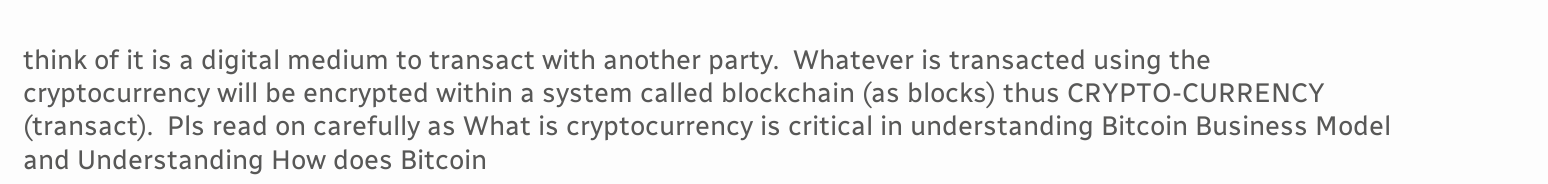think of it is a digital medium to transact with another party.  Whatever is transacted using the cryptocurrency will be encrypted within a system called blockchain (as blocks) thus CRYPTO-CURRENCY (transact).  Pls read on carefully as What is cryptocurrency is critical in understanding Bitcoin Business Model and Understanding How does Bitcoin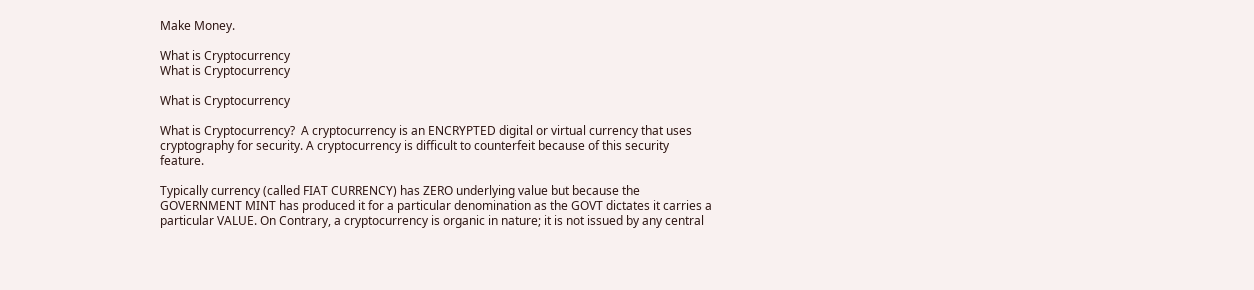Make Money.

What is Cryptocurrency
What is Cryptocurrency

What is Cryptocurrency

What is Cryptocurrency?  A cryptocurrency is an ENCRYPTED digital or virtual currency that uses cryptography for security. A cryptocurrency is difficult to counterfeit because of this security feature.

Typically currency (called FIAT CURRENCY) has ZERO underlying value but because the GOVERNMENT MINT has produced it for a particular denomination as the GOVT dictates it carries a particular VALUE. On Contrary, a cryptocurrency is organic in nature; it is not issued by any central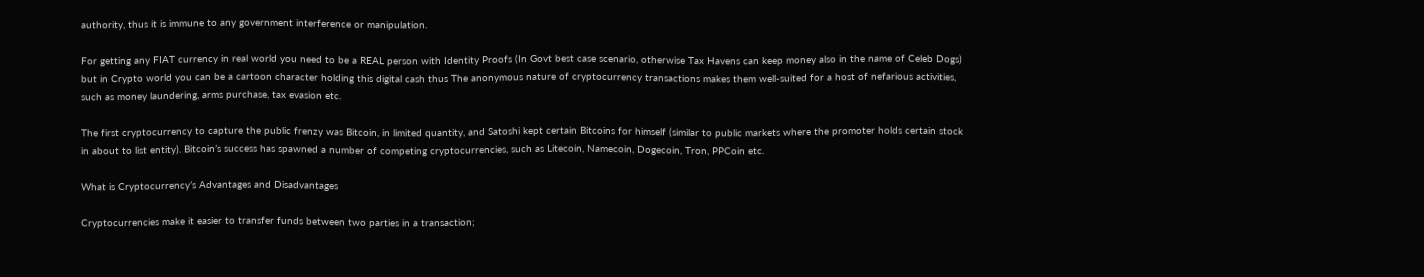authority, thus it is immune to any government interference or manipulation.

For getting any FIAT currency in real world you need to be a REAL person with Identity Proofs (In Govt best case scenario, otherwise Tax Havens can keep money also in the name of Celeb Dogs) but in Crypto world you can be a cartoon character holding this digital cash thus The anonymous nature of cryptocurrency transactions makes them well-suited for a host of nefarious activities, such as money laundering, arms purchase, tax evasion etc.

The first cryptocurrency to capture the public frenzy was Bitcoin, in limited quantity, and Satoshi kept certain Bitcoins for himself (similar to public markets where the promoter holds certain stock in about to list entity). Bitcoin’s success has spawned a number of competing cryptocurrencies, such as Litecoin, Namecoin, Dogecoin, Tron, PPCoin etc.

What is Cryptocurrency’s Advantages and Disadvantages

Cryptocurrencies make it easier to transfer funds between two parties in a transaction;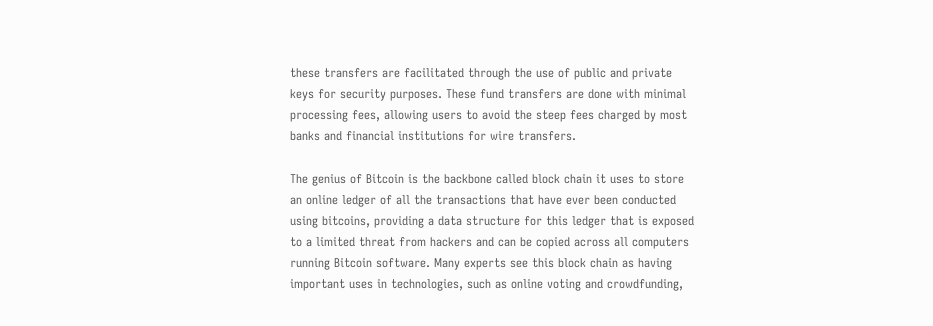these transfers are facilitated through the use of public and private keys for security purposes. These fund transfers are done with minimal processing fees, allowing users to avoid the steep fees charged by most banks and financial institutions for wire transfers.

The genius of Bitcoin is the backbone called block chain it uses to store an online ledger of all the transactions that have ever been conducted using bitcoins, providing a data structure for this ledger that is exposed to a limited threat from hackers and can be copied across all computers running Bitcoin software. Many experts see this block chain as having important uses in technologies, such as online voting and crowdfunding,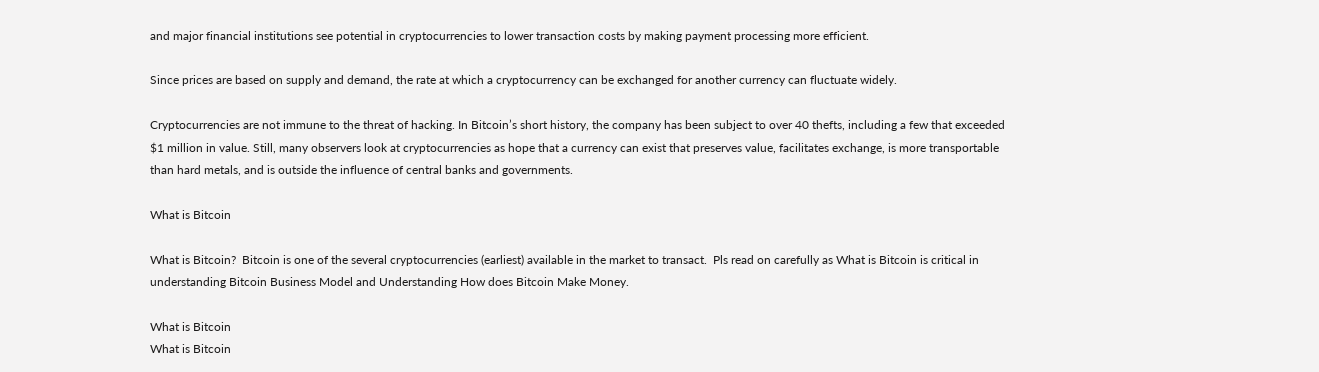and major financial institutions see potential in cryptocurrencies to lower transaction costs by making payment processing more efficient.

Since prices are based on supply and demand, the rate at which a cryptocurrency can be exchanged for another currency can fluctuate widely.

Cryptocurrencies are not immune to the threat of hacking. In Bitcoin’s short history, the company has been subject to over 40 thefts, including a few that exceeded $1 million in value. Still, many observers look at cryptocurrencies as hope that a currency can exist that preserves value, facilitates exchange, is more transportable than hard metals, and is outside the influence of central banks and governments.

What is Bitcoin

What is Bitcoin?  Bitcoin is one of the several cryptocurrencies (earliest) available in the market to transact.  Pls read on carefully as What is Bitcoin is critical in understanding Bitcoin Business Model and Understanding How does Bitcoin Make Money.

What is Bitcoin
What is Bitcoin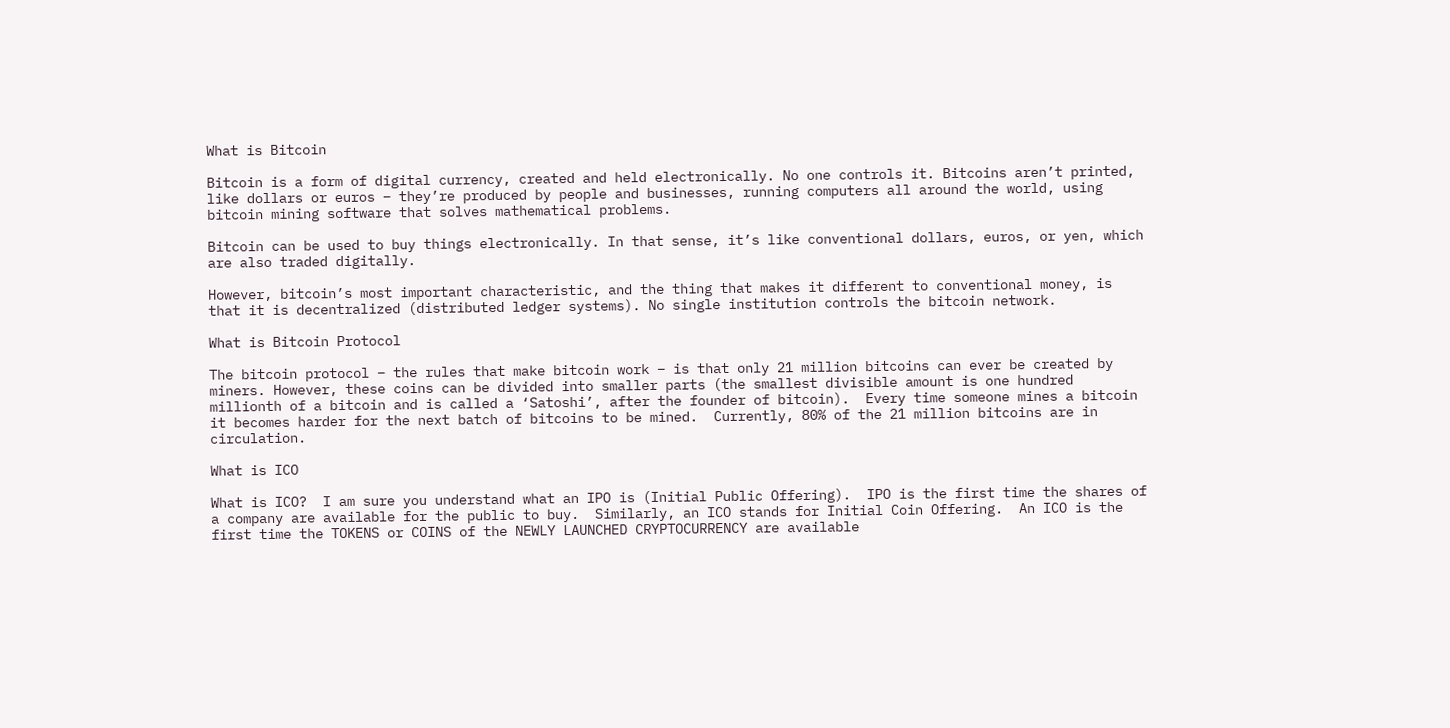What is Bitcoin

Bitcoin is a form of digital currency, created and held electronically. No one controls it. Bitcoins aren’t printed, like dollars or euros – they’re produced by people and businesses, running computers all around the world, using bitcoin mining software that solves mathematical problems.

Bitcoin can be used to buy things electronically. In that sense, it’s like conventional dollars, euros, or yen, which are also traded digitally.

However, bitcoin’s most important characteristic, and the thing that makes it different to conventional money, is that it is decentralized (distributed ledger systems). No single institution controls the bitcoin network.

What is Bitcoin Protocol

The bitcoin protocol – the rules that make bitcoin work – is that only 21 million bitcoins can ever be created by miners. However, these coins can be divided into smaller parts (the smallest divisible amount is one hundred millionth of a bitcoin and is called a ‘Satoshi’, after the founder of bitcoin).  Every time someone mines a bitcoin it becomes harder for the next batch of bitcoins to be mined.  Currently, 80% of the 21 million bitcoins are in circulation.

What is ICO

What is ICO?  I am sure you understand what an IPO is (Initial Public Offering).  IPO is the first time the shares of a company are available for the public to buy.  Similarly, an ICO stands for Initial Coin Offering.  An ICO is the first time the TOKENS or COINS of the NEWLY LAUNCHED CRYPTOCURRENCY are available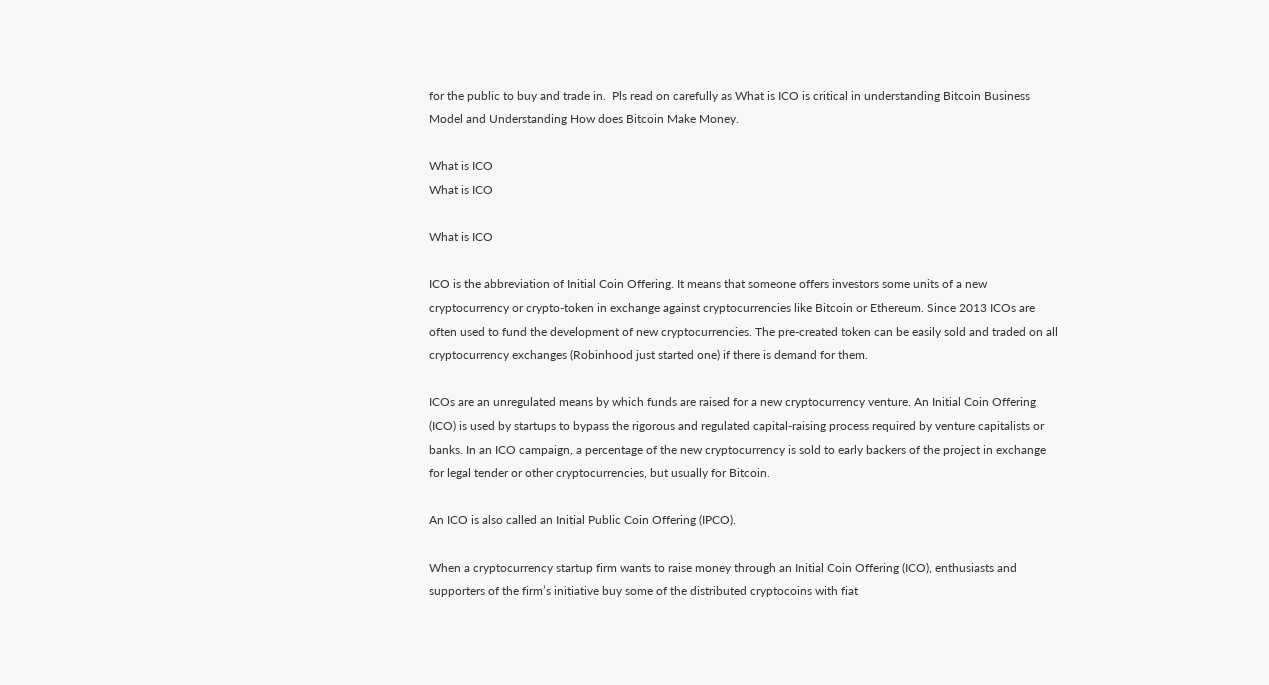for the public to buy and trade in.  Pls read on carefully as What is ICO is critical in understanding Bitcoin Business Model and Understanding How does Bitcoin Make Money.

What is ICO
What is ICO

What is ICO

ICO is the abbreviation of Initial Coin Offering. It means that someone offers investors some units of a new cryptocurrency or crypto-token in exchange against cryptocurrencies like Bitcoin or Ethereum. Since 2013 ICOs are often used to fund the development of new cryptocurrencies. The pre-created token can be easily sold and traded on all cryptocurrency exchanges (Robinhood just started one) if there is demand for them.

ICOs are an unregulated means by which funds are raised for a new cryptocurrency venture. An Initial Coin Offering (ICO) is used by startups to bypass the rigorous and regulated capital-raising process required by venture capitalists or banks. In an ICO campaign, a percentage of the new cryptocurrency is sold to early backers of the project in exchange for legal tender or other cryptocurrencies, but usually for Bitcoin.

An ICO is also called an Initial Public Coin Offering (IPCO).

When a cryptocurrency startup firm wants to raise money through an Initial Coin Offering (ICO), enthusiasts and supporters of the firm’s initiative buy some of the distributed cryptocoins with fiat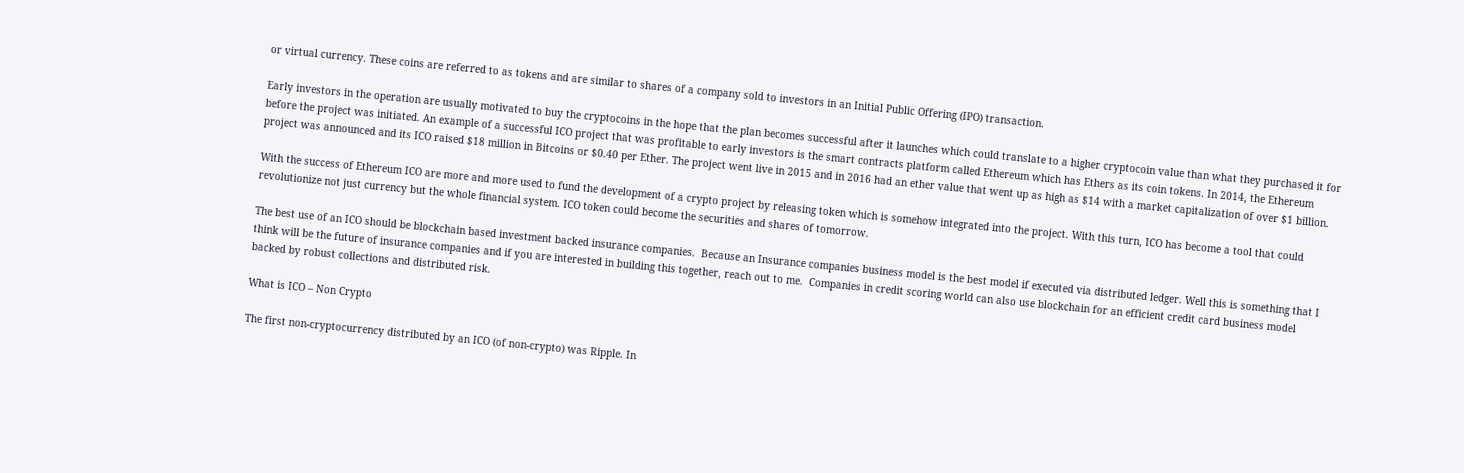or virtual currency. These coins are referred to as tokens and are similar to shares of a company sold to investors in an Initial Public Offering (IPO) transaction.

Early investors in the operation are usually motivated to buy the cryptocoins in the hope that the plan becomes successful after it launches which could translate to a higher cryptocoin value than what they purchased it for before the project was initiated. An example of a successful ICO project that was profitable to early investors is the smart contracts platform called Ethereum which has Ethers as its coin tokens. In 2014, the Ethereum project was announced and its ICO raised $18 million in Bitcoins or $0.40 per Ether. The project went live in 2015 and in 2016 had an ether value that went up as high as $14 with a market capitalization of over $1 billion.

With the success of Ethereum ICO are more and more used to fund the development of a crypto project by releasing token which is somehow integrated into the project. With this turn, ICO has become a tool that could revolutionize not just currency but the whole financial system. ICO token could become the securities and shares of tomorrow.

The best use of an ICO should be blockchain based investment backed insurance companies.  Because an Insurance companies business model is the best model if executed via distributed ledger. Well this is something that I think will be the future of insurance companies and if you are interested in building this together, reach out to me.  Companies in credit scoring world can also use blockchain for an efficient credit card business model backed by robust collections and distributed risk.

What is ICO – Non Crypto

The first non-cryptocurrency distributed by an ICO (of non-crypto) was Ripple. In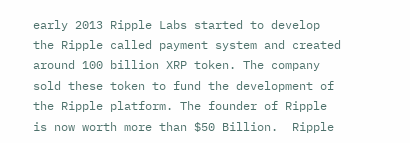early 2013 Ripple Labs started to develop the Ripple called payment system and created around 100 billion XRP token. The company sold these token to fund the development of the Ripple platform. The founder of Ripple is now worth more than $50 Billion.  Ripple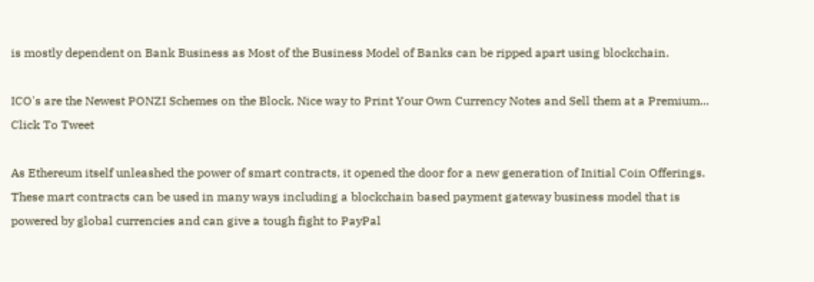is mostly dependent on Bank Business as Most of the Business Model of Banks can be ripped apart using blockchain.

ICO's are the Newest PONZI Schemes on the Block. Nice way to Print Your Own Currency Notes and Sell them at a Premium... Click To Tweet

As Ethereum itself unleashed the power of smart contracts, it opened the door for a new generation of Initial Coin Offerings.  These mart contracts can be used in many ways including a blockchain based payment gateway business model that is powered by global currencies and can give a tough fight to PayPal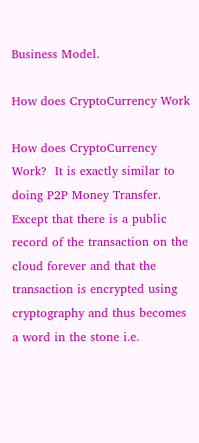Business Model.

How does CryptoCurrency Work

How does CryptoCurrency Work?  It is exactly similar to doing P2P Money Transfer.  Except that there is a public record of the transaction on the cloud forever and that the transaction is encrypted using cryptography and thus becomes a word in the stone i.e.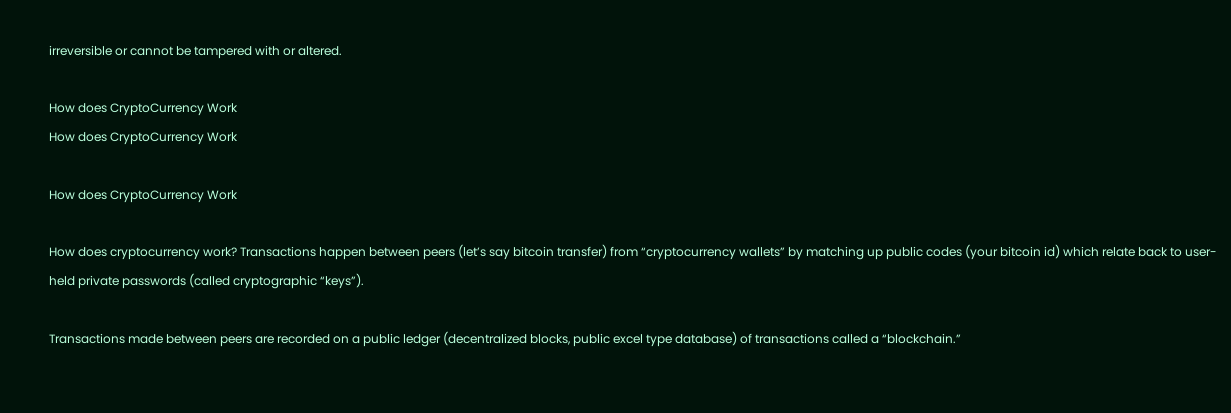irreversible or cannot be tampered with or altered.

How does CryptoCurrency Work
How does CryptoCurrency Work

How does CryptoCurrency Work

How does cryptocurrency work? Transactions happen between peers (let’s say bitcoin transfer) from “cryptocurrency wallets” by matching up public codes (your bitcoin id) which relate back to user-held private passwords (called cryptographic “keys”).

Transactions made between peers are recorded on a public ledger (decentralized blocks, public excel type database) of transactions called a “blockchain.”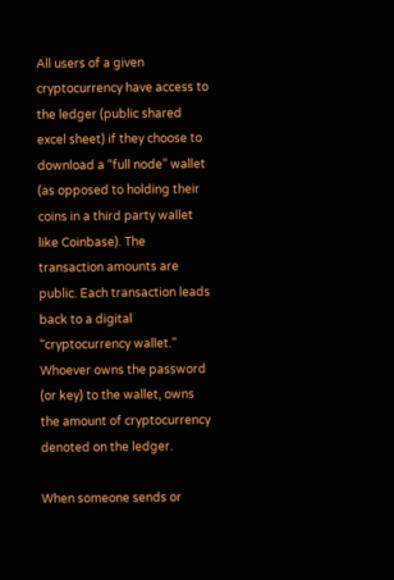All users of a given cryptocurrency have access to the ledger (public shared excel sheet) if they choose to download a “full node” wallet (as opposed to holding their coins in a third party wallet like Coinbase). The transaction amounts are public. Each transaction leads back to a digital “cryptocurrency wallet.” Whoever owns the password (or key) to the wallet, owns the amount of cryptocurrency denoted on the ledger.

When someone sends or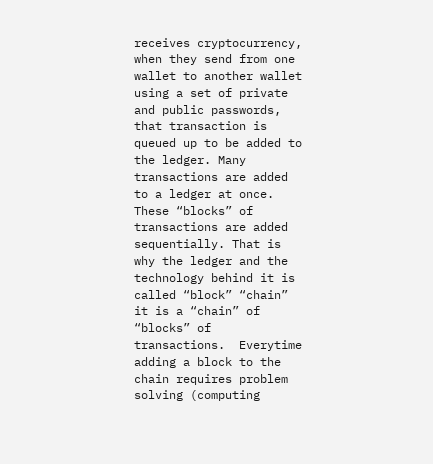receives cryptocurrency, when they send from one wallet to another wallet using a set of private and public passwords, that transaction is queued up to be added to the ledger. Many transactions are added to a ledger at once. These “blocks” of transactions are added sequentially. That is why the ledger and the technology behind it is called “block” “chain” it is a “chain” of “blocks” of transactions.  Everytime adding a block to the chain requires problem solving (computing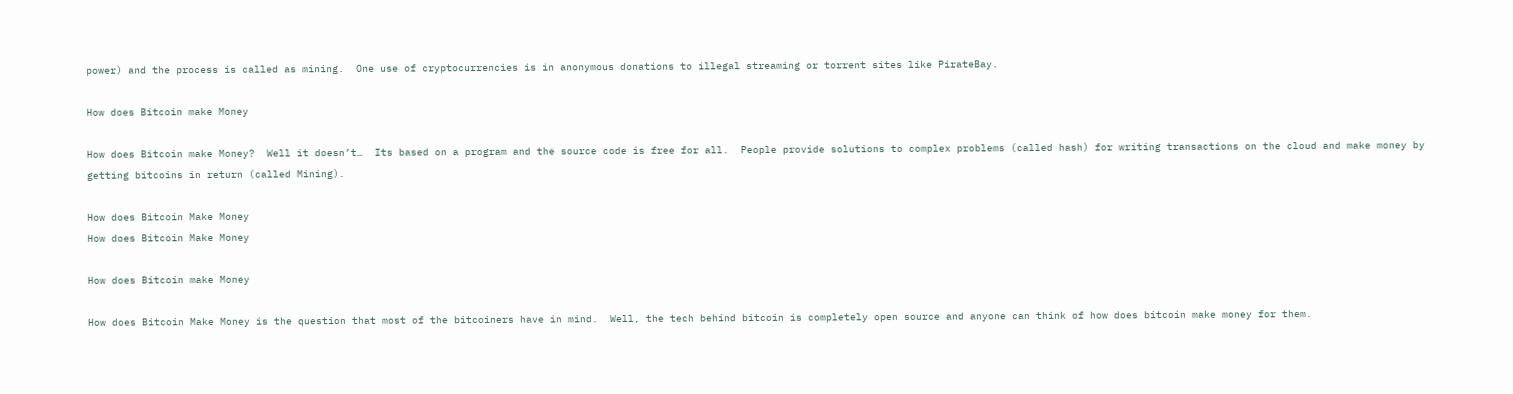power) and the process is called as mining.  One use of cryptocurrencies is in anonymous donations to illegal streaming or torrent sites like PirateBay.

How does Bitcoin make Money

How does Bitcoin make Money?  Well it doesn’t…  Its based on a program and the source code is free for all.  People provide solutions to complex problems (called hash) for writing transactions on the cloud and make money by getting bitcoins in return (called Mining).

How does Bitcoin Make Money
How does Bitcoin Make Money

How does Bitcoin make Money

How does Bitcoin Make Money is the question that most of the bitcoiners have in mind.  Well, the tech behind bitcoin is completely open source and anyone can think of how does bitcoin make money for them.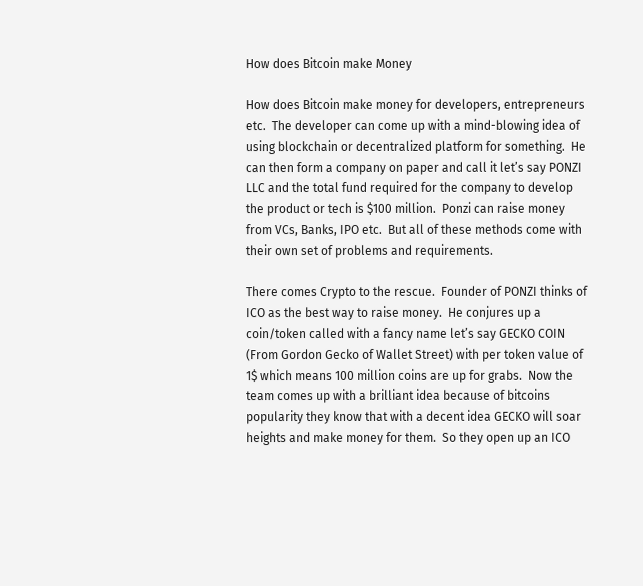How does Bitcoin make Money

How does Bitcoin make money for developers, entrepreneurs etc.  The developer can come up with a mind-blowing idea of using blockchain or decentralized platform for something.  He can then form a company on paper and call it let’s say PONZI LLC and the total fund required for the company to develop the product or tech is $100 million.  Ponzi can raise money from VCs, Banks, IPO etc.  But all of these methods come with their own set of problems and requirements.

There comes Crypto to the rescue.  Founder of PONZI thinks of ICO as the best way to raise money.  He conjures up a coin/token called with a fancy name let’s say GECKO COIN (From Gordon Gecko of Wallet Street) with per token value of 1$ which means 100 million coins are up for grabs.  Now the team comes up with a brilliant idea because of bitcoins popularity they know that with a decent idea GECKO will soar heights and make money for them.  So they open up an ICO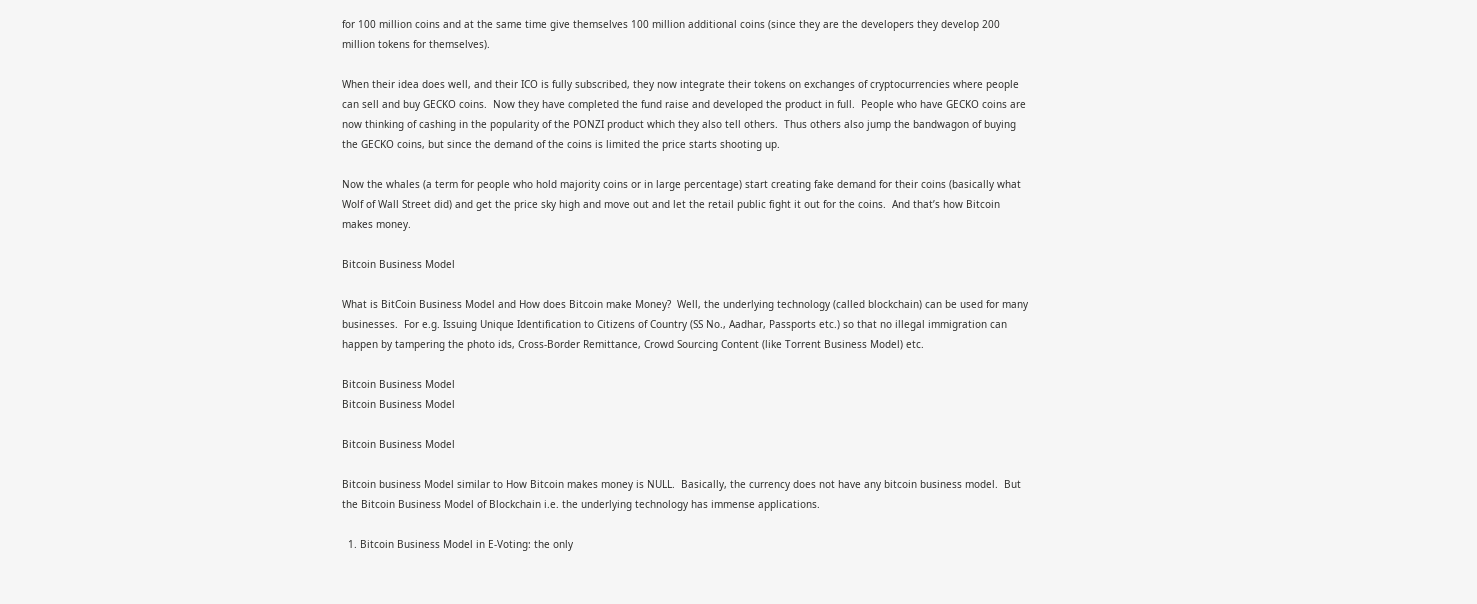for 100 million coins and at the same time give themselves 100 million additional coins (since they are the developers they develop 200 million tokens for themselves).

When their idea does well, and their ICO is fully subscribed, they now integrate their tokens on exchanges of cryptocurrencies where people can sell and buy GECKO coins.  Now they have completed the fund raise and developed the product in full.  People who have GECKO coins are now thinking of cashing in the popularity of the PONZI product which they also tell others.  Thus others also jump the bandwagon of buying the GECKO coins, but since the demand of the coins is limited the price starts shooting up.

Now the whales (a term for people who hold majority coins or in large percentage) start creating fake demand for their coins (basically what Wolf of Wall Street did) and get the price sky high and move out and let the retail public fight it out for the coins.  And that’s how Bitcoin makes money.

Bitcoin Business Model

What is BitCoin Business Model and How does Bitcoin make Money?  Well, the underlying technology (called blockchain) can be used for many businesses.  For e.g. Issuing Unique Identification to Citizens of Country (SS No., Aadhar, Passports etc.) so that no illegal immigration can happen by tampering the photo ids, Cross-Border Remittance, Crowd Sourcing Content (like Torrent Business Model) etc.

Bitcoin Business Model
Bitcoin Business Model

Bitcoin Business Model

Bitcoin business Model similar to How Bitcoin makes money is NULL.  Basically, the currency does not have any bitcoin business model.  But the Bitcoin Business Model of Blockchain i.e. the underlying technology has immense applications.

  1. Bitcoin Business Model in E-Voting: the only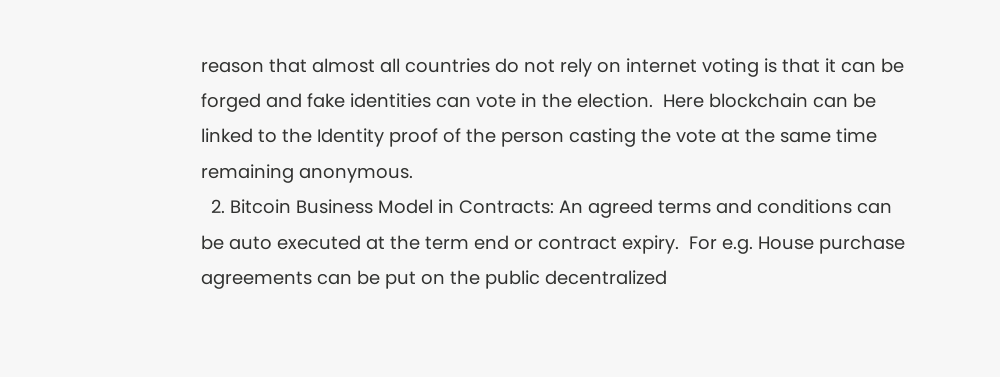reason that almost all countries do not rely on internet voting is that it can be forged and fake identities can vote in the election.  Here blockchain can be linked to the Identity proof of the person casting the vote at the same time remaining anonymous.
  2. Bitcoin Business Model in Contracts: An agreed terms and conditions can be auto executed at the term end or contract expiry.  For e.g. House purchase agreements can be put on the public decentralized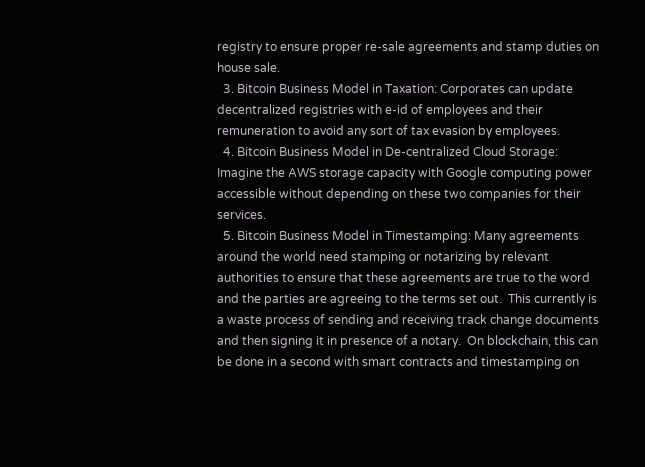registry to ensure proper re-sale agreements and stamp duties on house sale.
  3. Bitcoin Business Model in Taxation: Corporates can update decentralized registries with e-id of employees and their remuneration to avoid any sort of tax evasion by employees.
  4. Bitcoin Business Model in De-centralized Cloud Storage: Imagine the AWS storage capacity with Google computing power accessible without depending on these two companies for their services.
  5. Bitcoin Business Model in Timestamping: Many agreements around the world need stamping or notarizing by relevant authorities to ensure that these agreements are true to the word and the parties are agreeing to the terms set out.  This currently is a waste process of sending and receiving track change documents and then signing it in presence of a notary.  On blockchain, this can be done in a second with smart contracts and timestamping on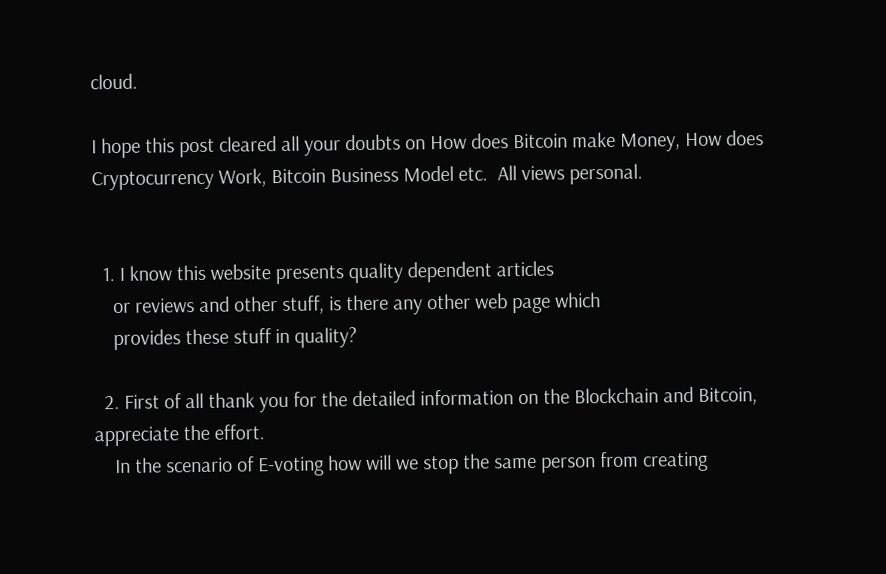cloud.

I hope this post cleared all your doubts on How does Bitcoin make Money, How does Cryptocurrency Work, Bitcoin Business Model etc.  All views personal.


  1. I know this website presents quality dependent articles
    or reviews and other stuff, is there any other web page which
    provides these stuff in quality?

  2. First of all thank you for the detailed information on the Blockchain and Bitcoin, appreciate the effort.
    In the scenario of E-voting how will we stop the same person from creating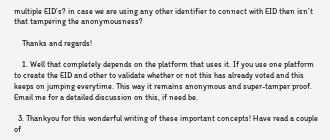multiple EID’s? in case we are using any other identifier to connect with EID then isn’t that tampering the anonymousness?

    Thanks and regards!

    1. Well that completely depends on the platform that uses it. If you use one platform to create the EID and other to validate whether or not this has already voted and this keeps on jumping everytime. This way it remains anonymous and super-tamper proof. Email me for a detailed discussion on this, if need be.

  3. Thankyou for this wonderful writing of these important concepts! Have read a couple of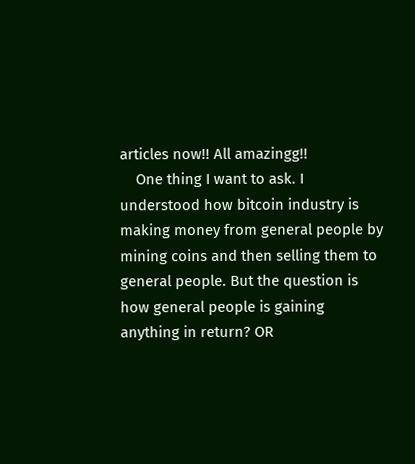articles now!! All amazingg!!
    One thing I want to ask. I understood how bitcoin industry is making money from general people by mining coins and then selling them to general people. But the question is how general people is gaining anything in return? OR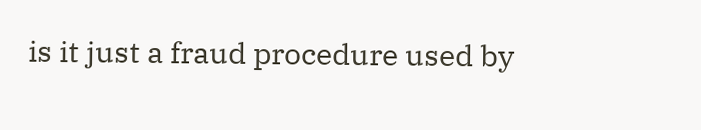is it just a fraud procedure used by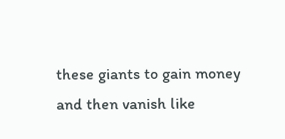these giants to gain money and then vanish like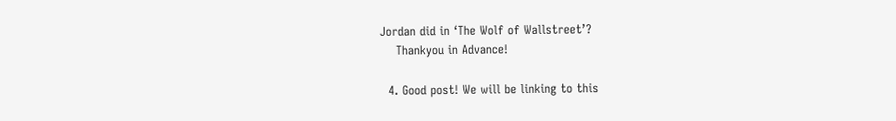Jordan did in ‘The Wolf of Wallstreet’?
    Thankyou in Advance!

  4. Good post! We will be linking to this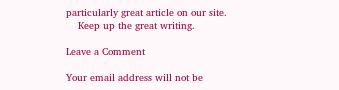particularly great article on our site.
    Keep up the great writing.

Leave a Comment

Your email address will not be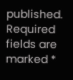published. Required fields are marked *